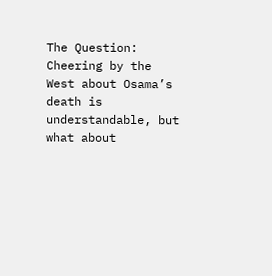The Question: Cheering by the West about Osama’s death is understandable, but what about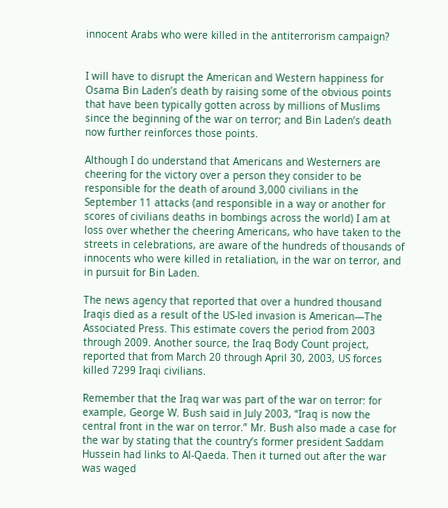innocent Arabs who were killed in the antiterrorism campaign?


I will have to disrupt the American and Western happiness for Osama Bin Laden’s death by raising some of the obvious points that have been typically gotten across by millions of Muslims since the beginning of the war on terror; and Bin Laden’s death now further reinforces those points.

Although I do understand that Americans and Westerners are cheering for the victory over a person they consider to be responsible for the death of around 3,000 civilians in the September 11 attacks (and responsible in a way or another for scores of civilians deaths in bombings across the world) I am at loss over whether the cheering Americans, who have taken to the streets in celebrations, are aware of the hundreds of thousands of innocents who were killed in retaliation, in the war on terror, and in pursuit for Bin Laden.

The news agency that reported that over a hundred thousand Iraqis died as a result of the US-led invasion is American—The Associated Press. This estimate covers the period from 2003 through 2009. Another source, the Iraq Body Count project, reported that from March 20 through April 30, 2003, US forces killed 7299 Iraqi civilians.

Remember that the Iraq war was part of the war on terror: for example, George W. Bush said in July 2003, “Iraq is now the central front in the war on terror.” Mr. Bush also made a case for the war by stating that the country’s former president Saddam Hussein had links to Al-Qaeda. Then it turned out after the war was waged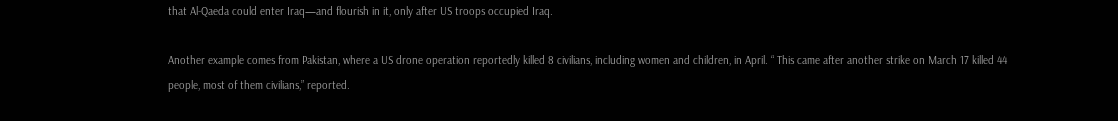that Al-Qaeda could enter Iraq—and flourish in it, only after US troops occupied Iraq.

Another example comes from Pakistan, where a US drone operation reportedly killed 8 civilians, including women and children, in April. “ This came after another strike on March 17 killed 44 people, most of them civilians,” reported.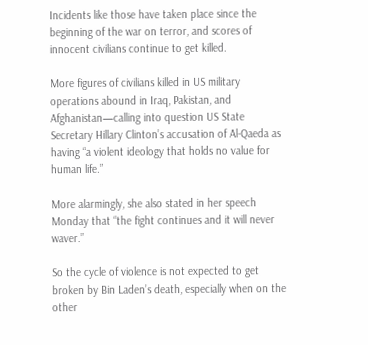Incidents like those have taken place since the beginning of the war on terror, and scores of innocent civilians continue to get killed.

More figures of civilians killed in US military operations abound in Iraq, Pakistan, and Afghanistan—calling into question US State Secretary Hillary Clinton’s accusation of Al-Qaeda as having “a violent ideology that holds no value for human life.”

More alarmingly, she also stated in her speech Monday that “the fight continues and it will never waver.”

So the cycle of violence is not expected to get broken by Bin Laden’s death, especially when on the other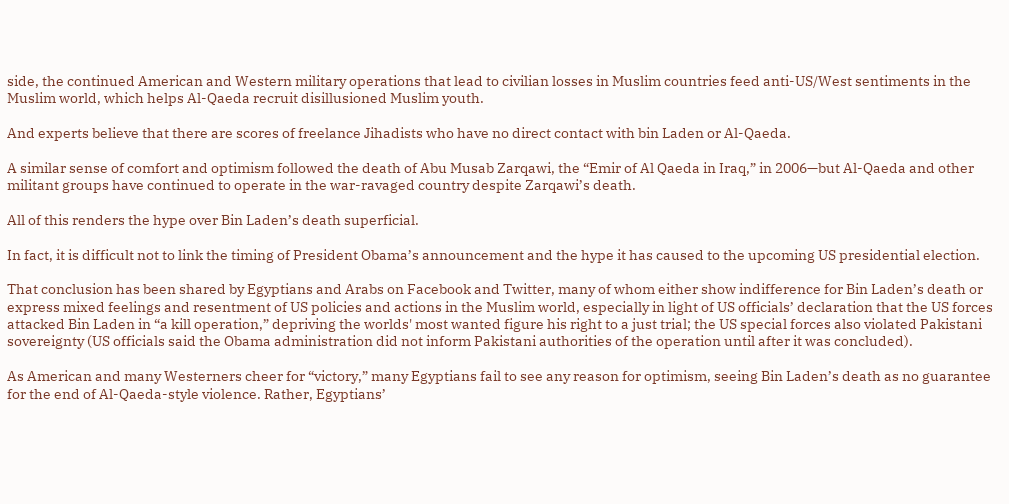side, the continued American and Western military operations that lead to civilian losses in Muslim countries feed anti-US/West sentiments in the Muslim world, which helps Al-Qaeda recruit disillusioned Muslim youth.

And experts believe that there are scores of freelance Jihadists who have no direct contact with bin Laden or Al-Qaeda.

A similar sense of comfort and optimism followed the death of Abu Musab Zarqawi, the “Emir of Al Qaeda in Iraq,” in 2006—but Al-Qaeda and other militant groups have continued to operate in the war-ravaged country despite Zarqawi’s death.

All of this renders the hype over Bin Laden’s death superficial.

In fact, it is difficult not to link the timing of President Obama’s announcement and the hype it has caused to the upcoming US presidential election.

That conclusion has been shared by Egyptians and Arabs on Facebook and Twitter, many of whom either show indifference for Bin Laden’s death or express mixed feelings and resentment of US policies and actions in the Muslim world, especially in light of US officials’ declaration that the US forces attacked Bin Laden in “a kill operation,” depriving the worlds' most wanted figure his right to a just trial; the US special forces also violated Pakistani sovereignty (US officials said the Obama administration did not inform Pakistani authorities of the operation until after it was concluded).

As American and many Westerners cheer for “victory,” many Egyptians fail to see any reason for optimism, seeing Bin Laden’s death as no guarantee for the end of Al-Qaeda-style violence. Rather, Egyptians’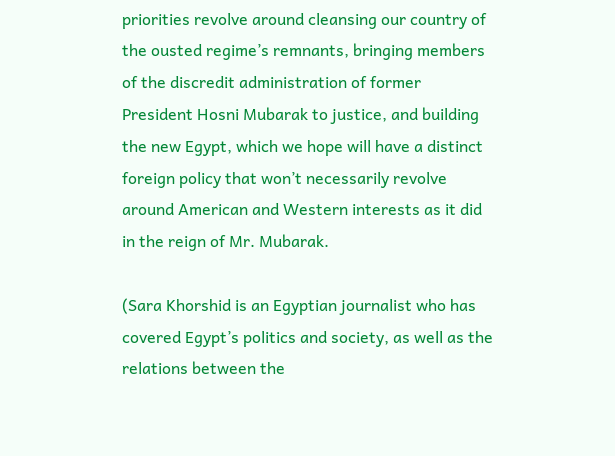priorities revolve around cleansing our country of the ousted regime’s remnants, bringing members of the discredit administration of former President Hosni Mubarak to justice, and building the new Egypt, which we hope will have a distinct foreign policy that won’t necessarily revolve around American and Western interests as it did in the reign of Mr. Mubarak.

(Sara Khorshid is an Egyptian journalist who has covered Egypt’s politics and society, as well as the relations between the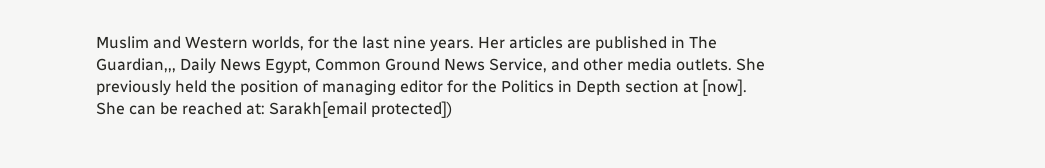Muslim and Western worlds, for the last nine years. Her articles are published in The Guardian,,, Daily News Egypt, Common Ground News Service, and other media outlets. She previously held the position of managing editor for the Politics in Depth section at [now]. She can be reached at: Sarakh[email protected])